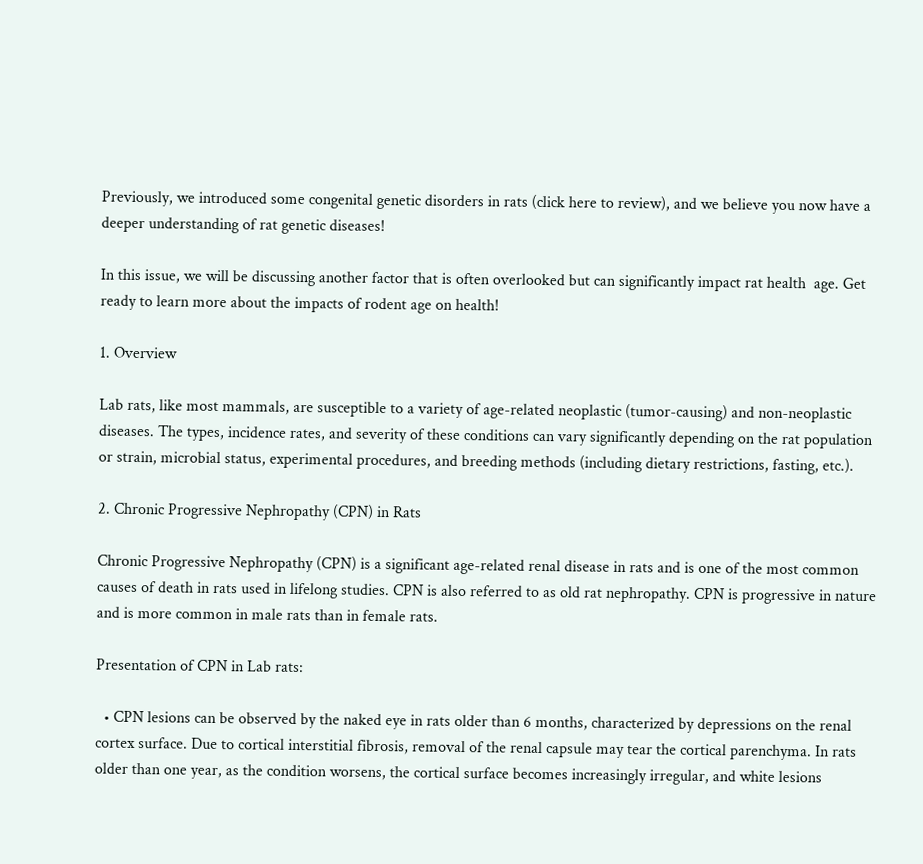Previously, we introduced some congenital genetic disorders in rats (click here to review), and we believe you now have a deeper understanding of rat genetic diseases!

In this issue, we will be discussing another factor that is often overlooked but can significantly impact rat health  age. Get ready to learn more about the impacts of rodent age on health!

1. Overview

Lab rats, like most mammals, are susceptible to a variety of age-related neoplastic (tumor-causing) and non-neoplastic diseases. The types, incidence rates, and severity of these conditions can vary significantly depending on the rat population or strain, microbial status, experimental procedures, and breeding methods (including dietary restrictions, fasting, etc.).

2. Chronic Progressive Nephropathy (CPN) in Rats

Chronic Progressive Nephropathy (CPN) is a significant age-related renal disease in rats and is one of the most common causes of death in rats used in lifelong studies. CPN is also referred to as old rat nephropathy. CPN is progressive in nature and is more common in male rats than in female rats.

Presentation of CPN in Lab rats:

  • CPN lesions can be observed by the naked eye in rats older than 6 months, characterized by depressions on the renal cortex surface. Due to cortical interstitial fibrosis, removal of the renal capsule may tear the cortical parenchyma. In rats older than one year, as the condition worsens, the cortical surface becomes increasingly irregular, and white lesions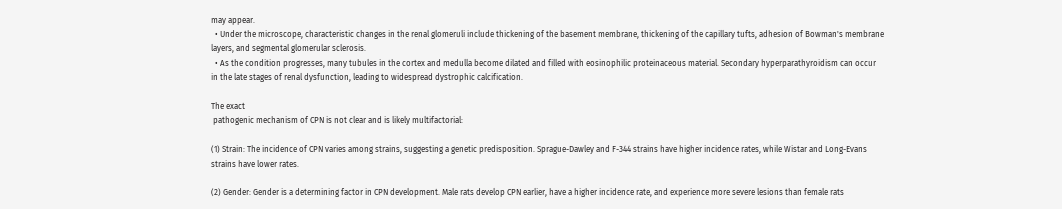may appear.
  • Under the microscope, characteristic changes in the renal glomeruli include thickening of the basement membrane, thickening of the capillary tufts, adhesion of Bowman's membrane layers, and segmental glomerular sclerosis.
  • As the condition progresses, many tubules in the cortex and medulla become dilated and filled with eosinophilic proteinaceous material. Secondary hyperparathyroidism can occur in the late stages of renal dysfunction, leading to widespread dystrophic calcification.

The exact
 pathogenic mechanism of CPN is not clear and is likely multifactorial:

(1) Strain: The incidence of CPN varies among strains, suggesting a genetic predisposition. Sprague-Dawley and F-344 strains have higher incidence rates, while Wistar and Long-Evans strains have lower rates.

(2) Gender: Gender is a determining factor in CPN development. Male rats develop CPN earlier, have a higher incidence rate, and experience more severe lesions than female rats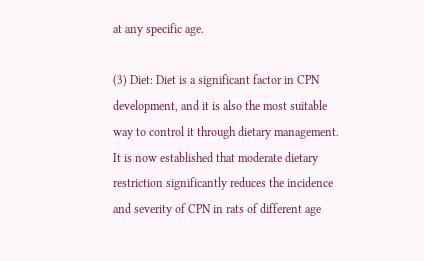at any specific age.

(3) Diet: Diet is a significant factor in CPN development, and it is also the most suitable way to control it through dietary management. It is now established that moderate dietary restriction significantly reduces the incidence and severity of CPN in rats of different age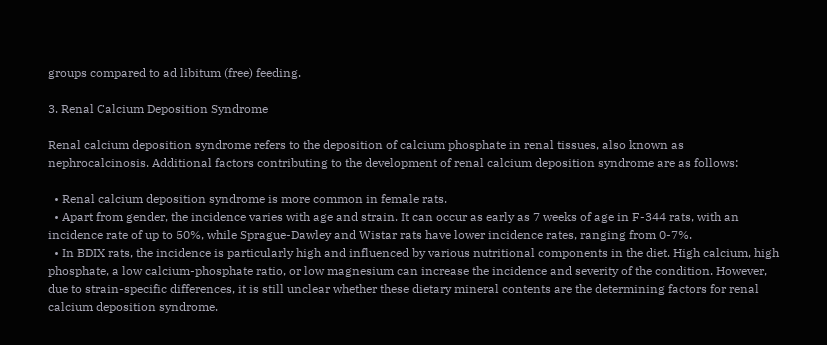groups compared to ad libitum (free) feeding.

3. Renal Calcium Deposition Syndrome

Renal calcium deposition syndrome refers to the deposition of calcium phosphate in renal tissues, also known as nephrocalcinosis. Additional factors contributing to the development of renal calcium deposition syndrome are as follows:

  • Renal calcium deposition syndrome is more common in female rats.
  • Apart from gender, the incidence varies with age and strain. It can occur as early as 7 weeks of age in F-344 rats, with an incidence rate of up to 50%, while Sprague-Dawley and Wistar rats have lower incidence rates, ranging from 0-7%.
  • In BDIX rats, the incidence is particularly high and influenced by various nutritional components in the diet. High calcium, high phosphate, a low calcium-phosphate ratio, or low magnesium can increase the incidence and severity of the condition. However, due to strain-specific differences, it is still unclear whether these dietary mineral contents are the determining factors for renal calcium deposition syndrome.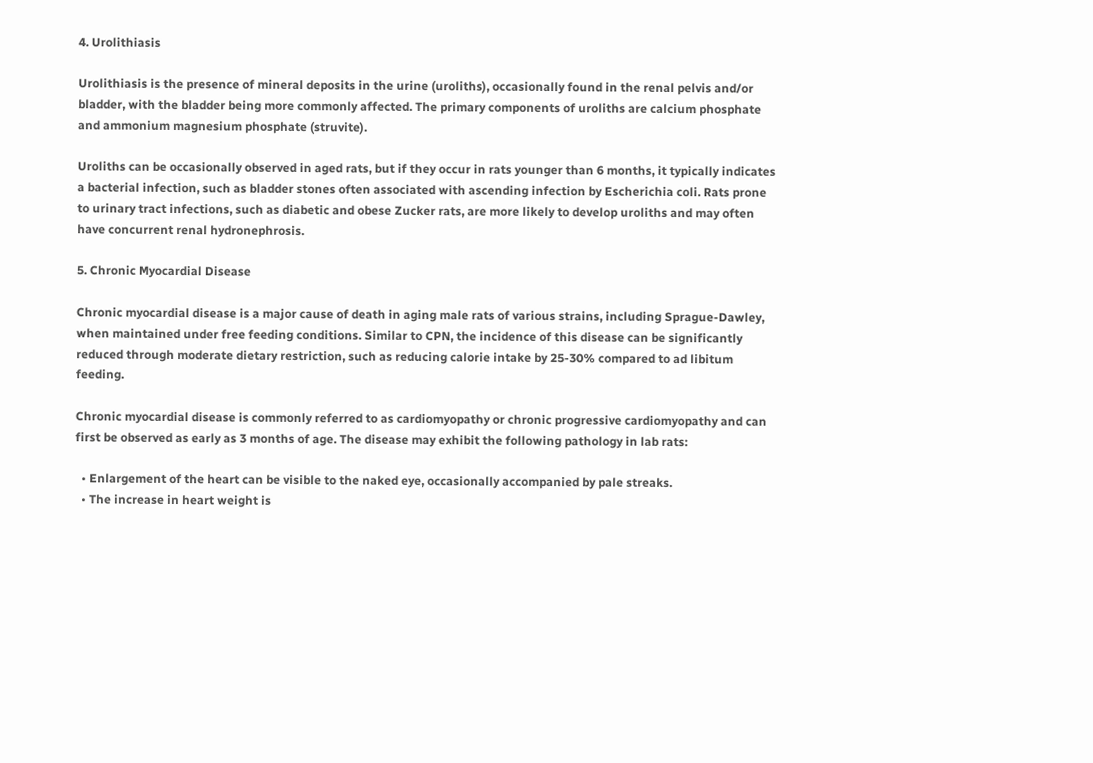4. Urolithiasis

Urolithiasis is the presence of mineral deposits in the urine (uroliths), occasionally found in the renal pelvis and/or bladder, with the bladder being more commonly affected. The primary components of uroliths are calcium phosphate and ammonium magnesium phosphate (struvite).

Uroliths can be occasionally observed in aged rats, but if they occur in rats younger than 6 months, it typically indicates a bacterial infection, such as bladder stones often associated with ascending infection by Escherichia coli. Rats prone to urinary tract infections, such as diabetic and obese Zucker rats, are more likely to develop uroliths and may often have concurrent renal hydronephrosis.

5. Chronic Myocardial Disease

Chronic myocardial disease is a major cause of death in aging male rats of various strains, including Sprague-Dawley, when maintained under free feeding conditions. Similar to CPN, the incidence of this disease can be significantly reduced through moderate dietary restriction, such as reducing calorie intake by 25-30% compared to ad libitum feeding.

Chronic myocardial disease is commonly referred to as cardiomyopathy or chronic progressive cardiomyopathy and can first be observed as early as 3 months of age. The disease may exhibit the following pathology in lab rats:

  • Enlargement of the heart can be visible to the naked eye, occasionally accompanied by pale streaks.
  • The increase in heart weight is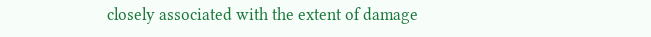closely associated with the extent of damage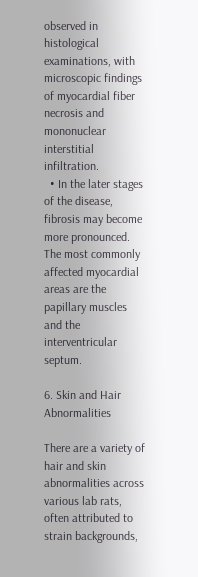observed in histological examinations, with microscopic findings of myocardial fiber necrosis and mononuclear interstitial infiltration.
  • In the later stages of the disease, fibrosis may become more pronounced. The most commonly affected myocardial areas are the papillary muscles and the interventricular septum.

6. Skin and Hair Abnormalities

There are a variety of hair and skin abnormalities across various lab rats, often attributed to strain backgrounds,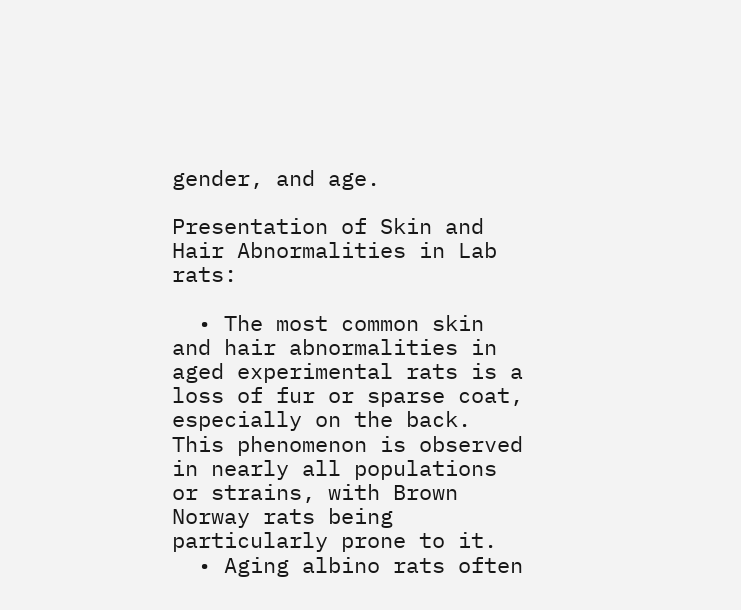gender, and age.

Presentation of Skin and Hair Abnormalities in Lab rats:

  • The most common skin and hair abnormalities in aged experimental rats is a loss of fur or sparse coat, especially on the back. This phenomenon is observed in nearly all populations or strains, with Brown Norway rats being particularly prone to it.
  • Aging albino rats often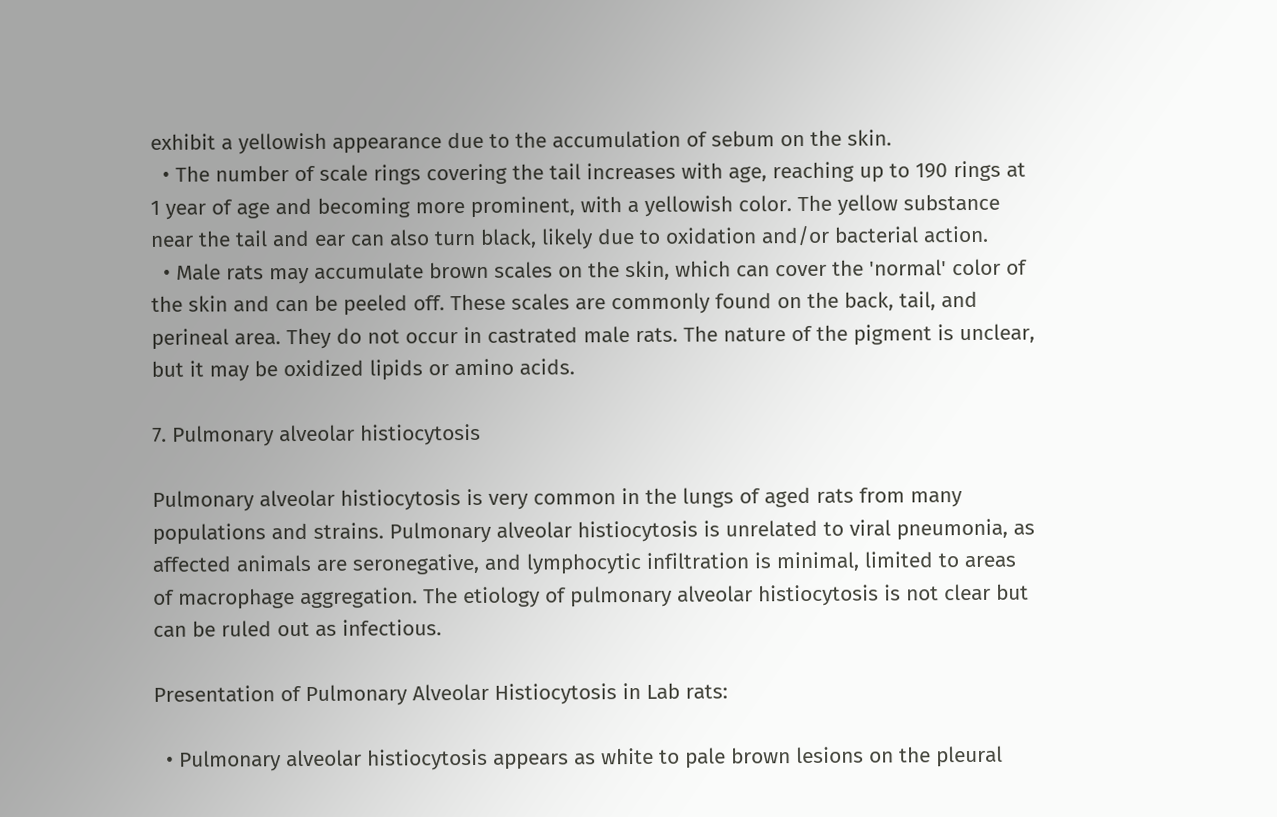exhibit a yellowish appearance due to the accumulation of sebum on the skin.
  • The number of scale rings covering the tail increases with age, reaching up to 190 rings at 1 year of age and becoming more prominent, with a yellowish color. The yellow substance near the tail and ear can also turn black, likely due to oxidation and/or bacterial action.
  • Male rats may accumulate brown scales on the skin, which can cover the 'normal' color of the skin and can be peeled off. These scales are commonly found on the back, tail, and perineal area. They do not occur in castrated male rats. The nature of the pigment is unclear, but it may be oxidized lipids or amino acids.

7. Pulmonary alveolar histiocytosis

Pulmonary alveolar histiocytosis is very common in the lungs of aged rats from many populations and strains. Pulmonary alveolar histiocytosis is unrelated to viral pneumonia, as affected animals are seronegative, and lymphocytic infiltration is minimal, limited to areas of macrophage aggregation. The etiology of pulmonary alveolar histiocytosis is not clear but can be ruled out as infectious.

Presentation of Pulmonary Alveolar Histiocytosis in Lab rats:

  • Pulmonary alveolar histiocytosis appears as white to pale brown lesions on the pleural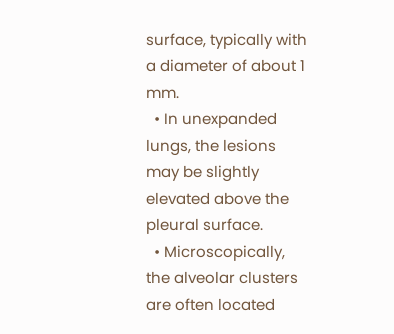surface, typically with a diameter of about 1 mm.
  • In unexpanded lungs, the lesions may be slightly elevated above the pleural surface.
  • Microscopically, the alveolar clusters are often located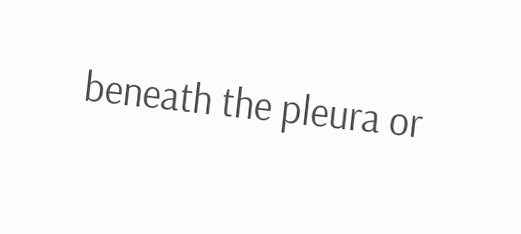beneath the pleura or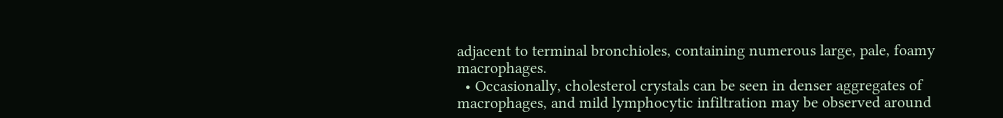adjacent to terminal bronchioles, containing numerous large, pale, foamy macrophages.
  • Occasionally, cholesterol crystals can be seen in denser aggregates of macrophages, and mild lymphocytic infiltration may be observed around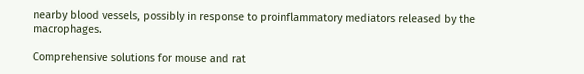nearby blood vessels, possibly in response to proinflammatory mediators released by the macrophages.

Comprehensive solutions for mouse and rat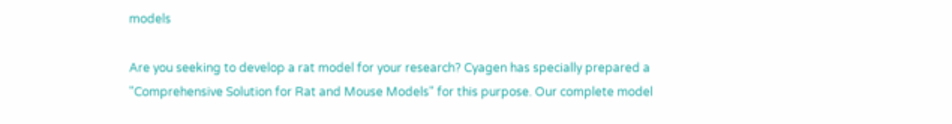models

Are you seeking to develop a rat model for your research? Cyagen has specially prepared a "Comprehensive Solution for Rat and Mouse Models" for this purpose. Our complete model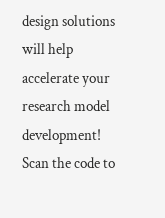design solutions will help accelerate your research model development! Scan the code to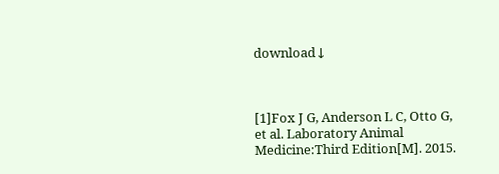download↓



[1]Fox J G, Anderson L C, Otto G, et al. Laboratory Animal Medicine:Third Edition[M]. 2015.